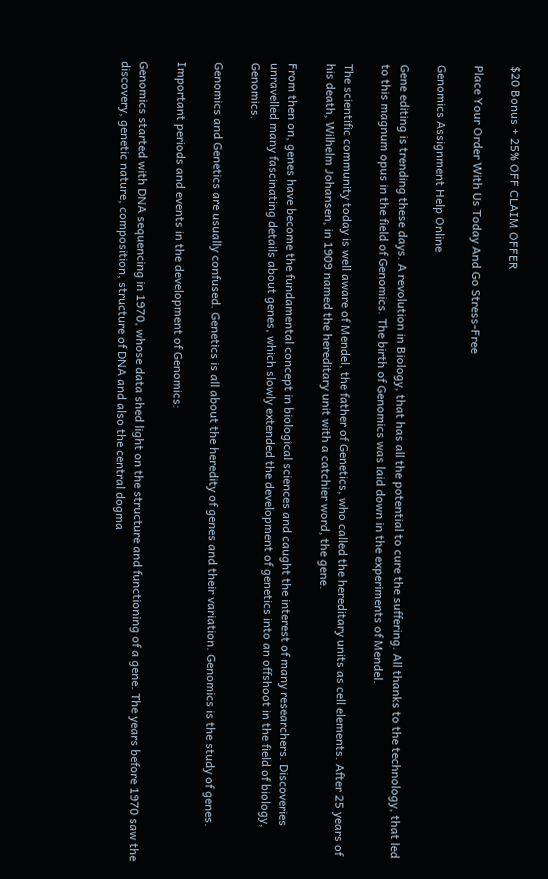$20 Bonus + 25% OFF CLAIM OFFER

Place Your Order With Us Today And Go Stress-Free

Genomics Assignment Help Online

Gene editing is trending these days. A revolution in Biology, that has all the potential to cure the suffering. All thanks to the technology, that led to this magnum opus in the field of Genomics. The birth of Genomics was laid down in the experiments of Mendel.

The scientific community today is well aware of Mendel, the father of Genetics, who called the hereditary units as cell elements. After 25 years of his death, Wilhelm Johansen, in 1909 named the hereditary unit with a catchier word, the gene.

From then on, genes have become the fundamental concept in biological sciences and caught the interest of many researchers. Discoveries unravelled many fascinating details about genes, which slowly extended the development of genetics into an offshoot in the field of biology, Genomics.

Genomics and Genetics are usually confused. Genetics is all about the heredity of genes and their variation. Genomics is the study of genes.

Important periods and events in the development of Genomics:

Genomics started with DNA sequencing in 1970, whose data shed light on the structure and functioning of a gene. The years before 1970 saw the discovery, genetic nature, composition, structure of DNA and also the central dogma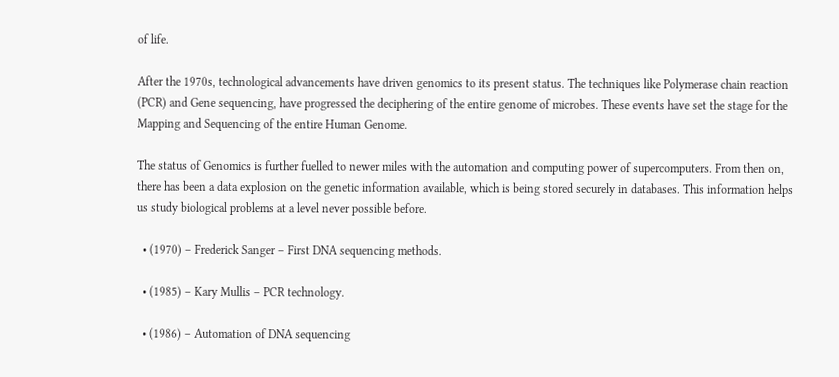of life.

After the 1970s, technological advancements have driven genomics to its present status. The techniques like Polymerase chain reaction (PCR) and Gene sequencing, have progressed the deciphering of the entire genome of microbes. These events have set the stage for the Mapping and Sequencing of the entire Human Genome.

The status of Genomics is further fuelled to newer miles with the automation and computing power of supercomputers. From then on, there has been a data explosion on the genetic information available, which is being stored securely in databases. This information helps us study biological problems at a level never possible before.

  • (1970) – Frederick Sanger – First DNA sequencing methods.

  • (1985) – Kary Mullis – PCR technology.

  • (1986) – Automation of DNA sequencing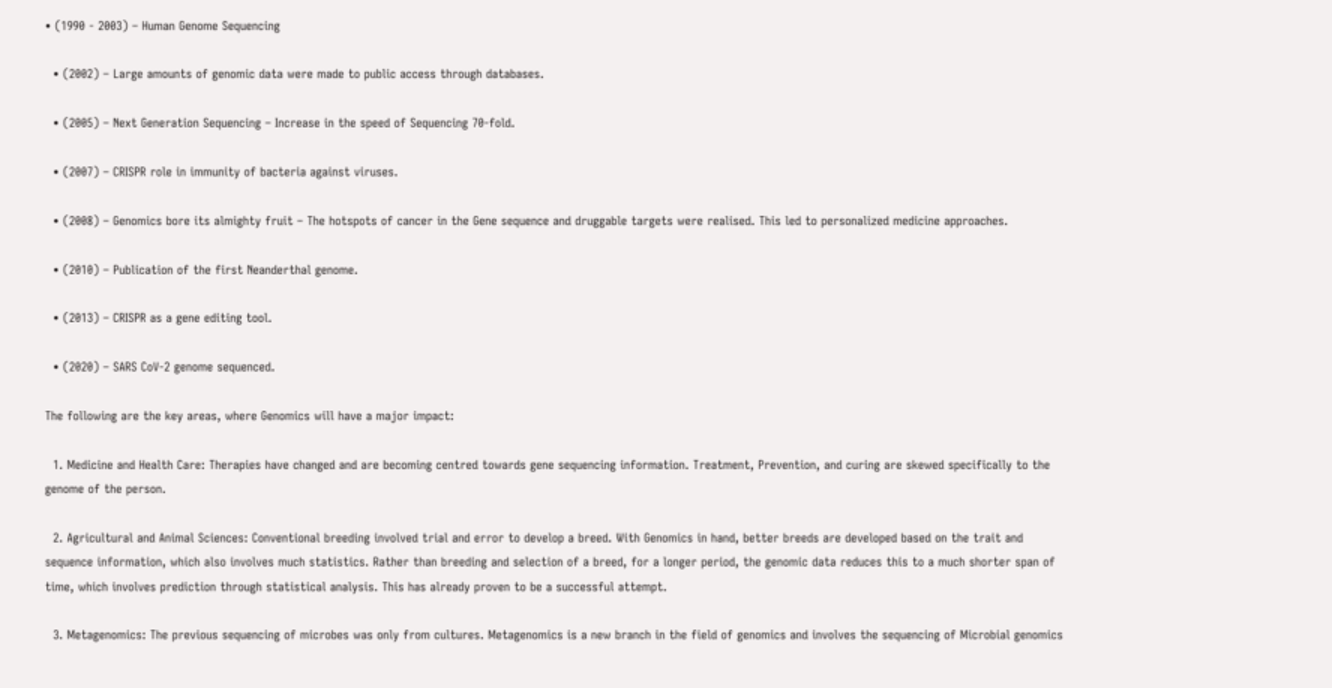• (1990 - 2003) – Human Genome Sequencing

  • (2002) – Large amounts of genomic data were made to public access through databases.

  • (2005) – Next Generation Sequencing – Increase in the speed of Sequencing 70-fold.

  • (2007) – CRISPR role in immunity of bacteria against viruses.

  • (2008) – Genomics bore its almighty fruit – The hotspots of cancer in the Gene sequence and druggable targets were realised. This led to personalized medicine approaches.

  • (2010) – Publication of the first Neanderthal genome.

  • (2013) – CRISPR as a gene editing tool.

  • (2020) – SARS CoV-2 genome sequenced.

The following are the key areas, where Genomics will have a major impact:

  1. Medicine and Health Care: Therapies have changed and are becoming centred towards gene sequencing information. Treatment, Prevention, and curing are skewed specifically to the genome of the person.

  2. Agricultural and Animal Sciences: Conventional breeding involved trial and error to develop a breed. With Genomics in hand, better breeds are developed based on the trait and sequence information, which also involves much statistics. Rather than breeding and selection of a breed, for a longer period, the genomic data reduces this to a much shorter span of time, which involves prediction through statistical analysis. This has already proven to be a successful attempt.

  3. Metagenomics: The previous sequencing of microbes was only from cultures. Metagenomics is a new branch in the field of genomics and involves the sequencing of Microbial genomics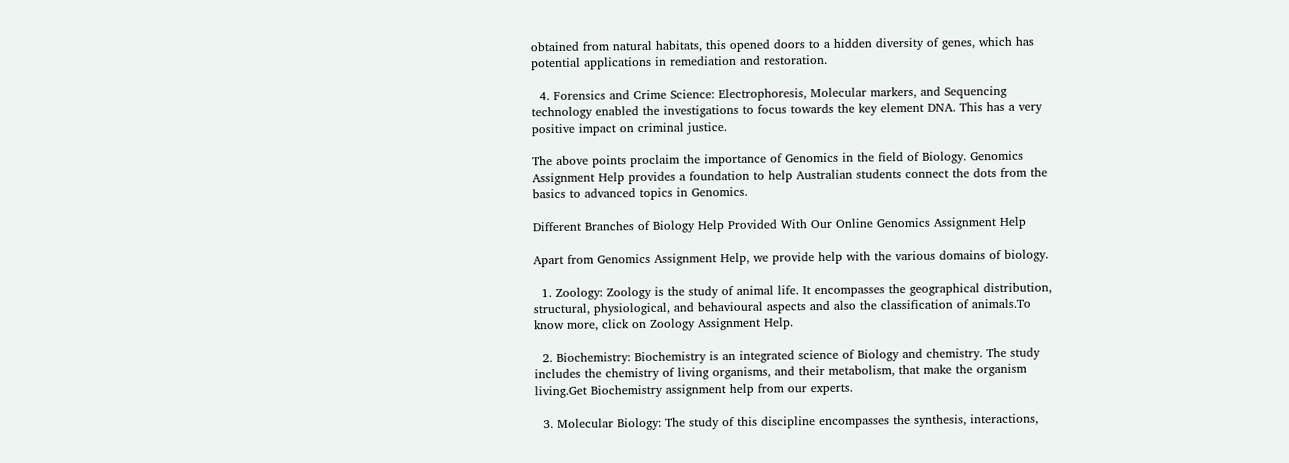obtained from natural habitats, this opened doors to a hidden diversity of genes, which has potential applications in remediation and restoration.

  4. Forensics and Crime Science: Electrophoresis, Molecular markers, and Sequencing technology enabled the investigations to focus towards the key element DNA. This has a very positive impact on criminal justice.

The above points proclaim the importance of Genomics in the field of Biology. Genomics Assignment Help provides a foundation to help Australian students connect the dots from the basics to advanced topics in Genomics.

Different Branches of Biology Help Provided With Our Online Genomics Assignment Help

Apart from Genomics Assignment Help, we provide help with the various domains of biology.

  1. Zoology: Zoology is the study of animal life. It encompasses the geographical distribution, structural, physiological, and behavioural aspects and also the classification of animals.To know more, click on Zoology Assignment Help.

  2. Biochemistry: Biochemistry is an integrated science of Biology and chemistry. The study includes the chemistry of living organisms, and their metabolism, that make the organism living.Get Biochemistry assignment help from our experts.

  3. Molecular Biology: The study of this discipline encompasses the synthesis, interactions,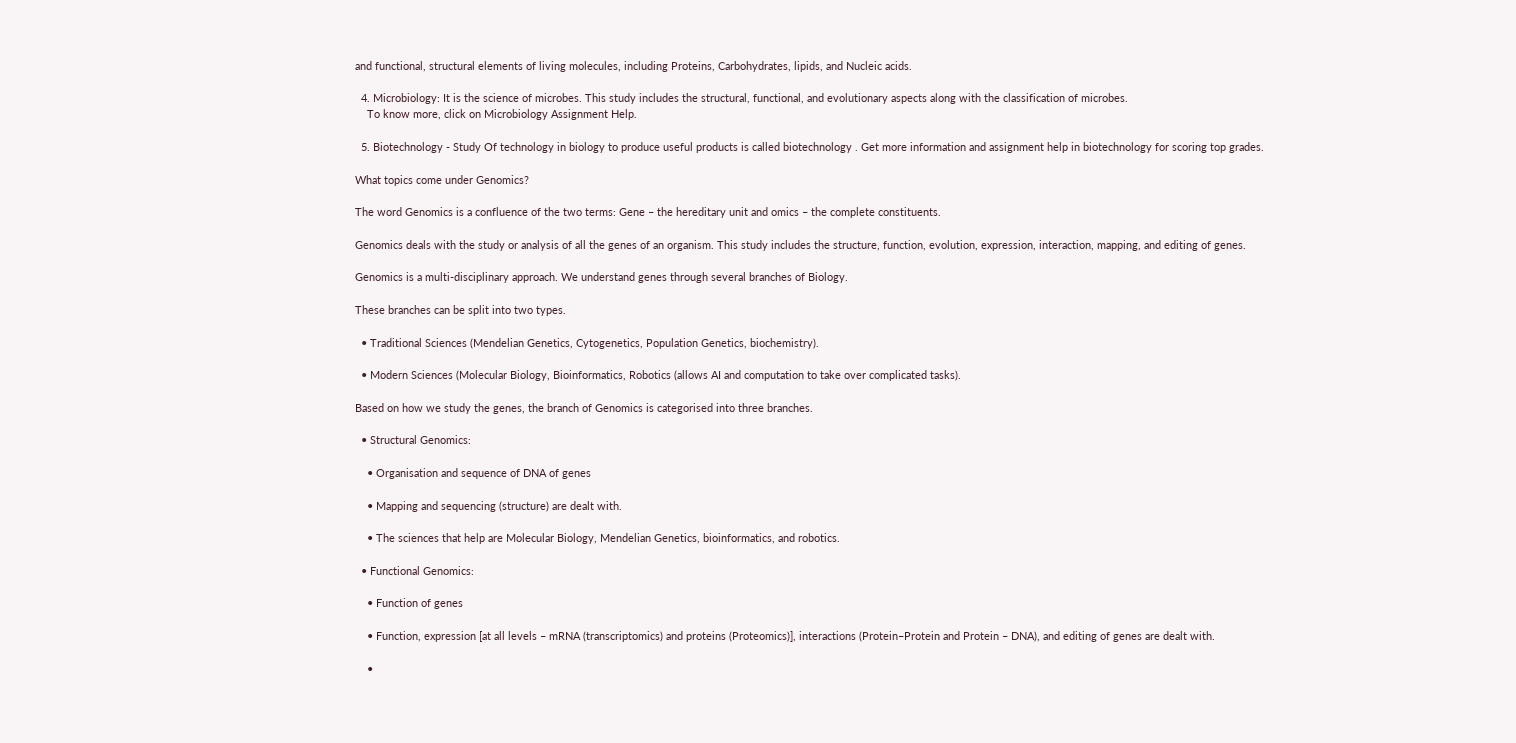and functional, structural elements of living molecules, including Proteins, Carbohydrates, lipids, and Nucleic acids.

  4. Microbiology: It is the science of microbes. This study includes the structural, functional, and evolutionary aspects along with the classification of microbes.
    To know more, click on Microbiology Assignment Help.

  5. Biotechnology - Study Of technology in biology to produce useful products is called biotechnology . Get more information and assignment help in biotechnology for scoring top grades.

What topics come under Genomics?

The word Genomics is a confluence of the two terms: Gene – the hereditary unit and omics – the complete constituents.

Genomics deals with the study or analysis of all the genes of an organism. This study includes the structure, function, evolution, expression, interaction, mapping, and editing of genes.

Genomics is a multi-disciplinary approach. We understand genes through several branches of Biology.

These branches can be split into two types.

  • Traditional Sciences (Mendelian Genetics, Cytogenetics, Population Genetics, biochemistry).

  • Modern Sciences (Molecular Biology, Bioinformatics, Robotics (allows AI and computation to take over complicated tasks).

Based on how we study the genes, the branch of Genomics is categorised into three branches.

  • Structural Genomics:

    • Organisation and sequence of DNA of genes

    • Mapping and sequencing (structure) are dealt with.

    • The sciences that help are Molecular Biology, Mendelian Genetics, bioinformatics, and robotics.

  • Functional Genomics:

    • Function of genes

    • Function, expression [at all levels – mRNA (transcriptomics) and proteins (Proteomics)], interactions (Protein–Protein and Protein – DNA), and editing of genes are dealt with.

    •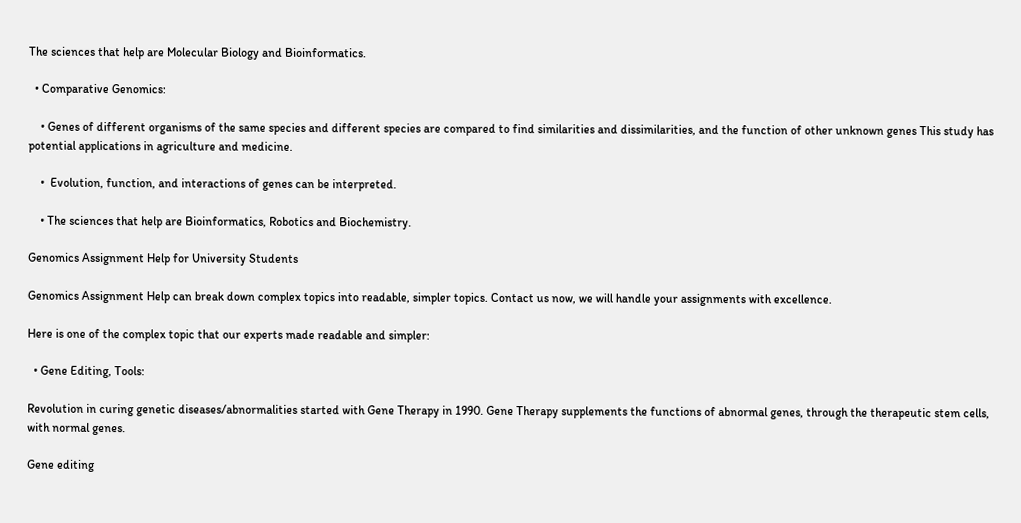The sciences that help are Molecular Biology and Bioinformatics.

  • Comparative Genomics:

    • Genes of different organisms of the same species and different species are compared to find similarities and dissimilarities, and the function of other unknown genes This study has potential applications in agriculture and medicine.

    •  Evolution, function, and interactions of genes can be interpreted.

    • The sciences that help are Bioinformatics, Robotics and Biochemistry.

Genomics Assignment Help for University Students

Genomics Assignment Help can break down complex topics into readable, simpler topics. Contact us now, we will handle your assignments with excellence.

Here is one of the complex topic that our experts made readable and simpler:

  • Gene Editing, Tools:

Revolution in curing genetic diseases/abnormalities started with Gene Therapy in 1990. Gene Therapy supplements the functions of abnormal genes, through the therapeutic stem cells, with normal genes.

Gene editing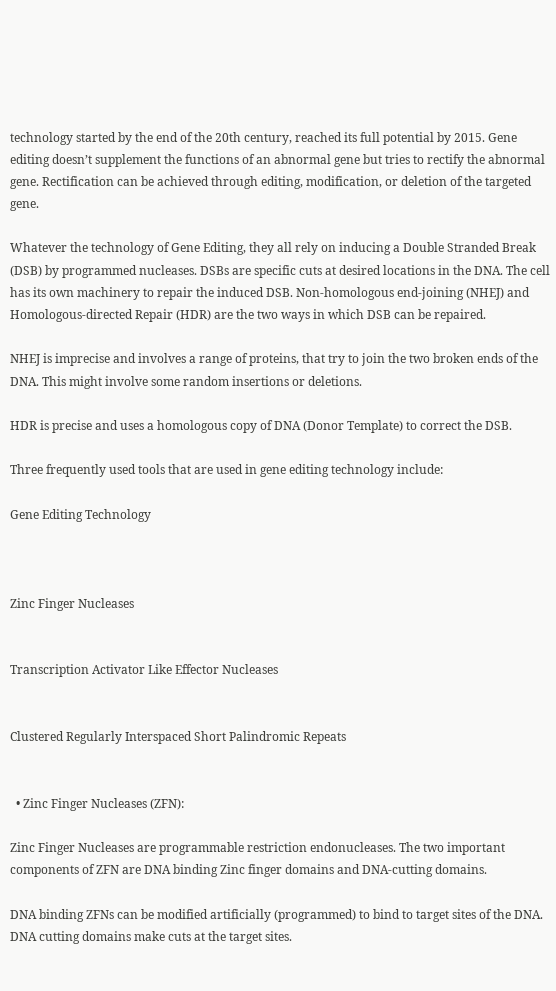technology started by the end of the 20th century, reached its full potential by 2015. Gene editing doesn’t supplement the functions of an abnormal gene but tries to rectify the abnormal gene. Rectification can be achieved through editing, modification, or deletion of the targeted gene.

Whatever the technology of Gene Editing, they all rely on inducing a Double Stranded Break (DSB) by programmed nucleases. DSBs are specific cuts at desired locations in the DNA. The cell has its own machinery to repair the induced DSB. Non-homologous end-joining (NHEJ) and Homologous-directed Repair (HDR) are the two ways in which DSB can be repaired.

NHEJ is imprecise and involves a range of proteins, that try to join the two broken ends of the DNA. This might involve some random insertions or deletions.

HDR is precise and uses a homologous copy of DNA (Donor Template) to correct the DSB.

Three frequently used tools that are used in gene editing technology include:

Gene Editing Technology



Zinc Finger Nucleases


Transcription Activator Like Effector Nucleases


Clustered Regularly Interspaced Short Palindromic Repeats


  • Zinc Finger Nucleases (ZFN):

Zinc Finger Nucleases are programmable restriction endonucleases. The two important components of ZFN are DNA binding Zinc finger domains and DNA-cutting domains.

DNA binding ZFNs can be modified artificially (programmed) to bind to target sites of the DNA. DNA cutting domains make cuts at the target sites.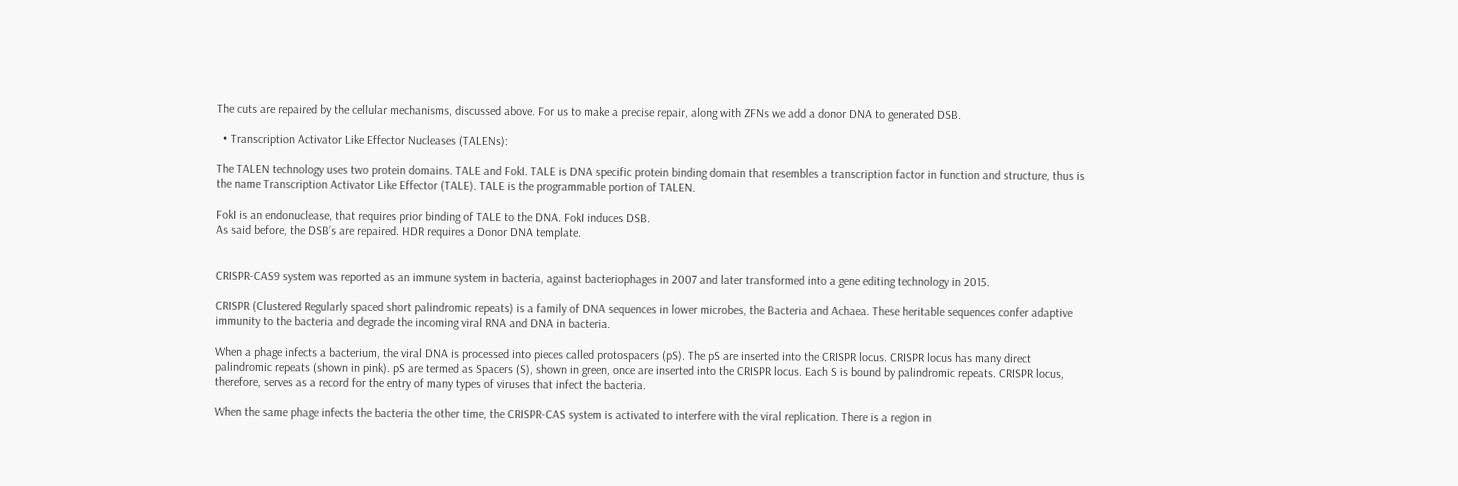The cuts are repaired by the cellular mechanisms, discussed above. For us to make a precise repair, along with ZFNs we add a donor DNA to generated DSB.

  • Transcription Activator Like Effector Nucleases (TALENs):

The TALEN technology uses two protein domains. TALE and FokI. TALE is DNA specific protein binding domain that resembles a transcription factor in function and structure, thus is the name Transcription Activator Like Effector (TALE). TALE is the programmable portion of TALEN.

FokI is an endonuclease, that requires prior binding of TALE to the DNA. FokI induces DSB.
As said before, the DSB’s are repaired. HDR requires a Donor DNA template.


CRISPR-CAS9 system was reported as an immune system in bacteria, against bacteriophages in 2007 and later transformed into a gene editing technology in 2015.

CRISPR (Clustered Regularly spaced short palindromic repeats) is a family of DNA sequences in lower microbes, the Bacteria and Achaea. These heritable sequences confer adaptive immunity to the bacteria and degrade the incoming viral RNA and DNA in bacteria.

When a phage infects a bacterium, the viral DNA is processed into pieces called protospacers (pS). The pS are inserted into the CRISPR locus. CRISPR locus has many direct palindromic repeats (shown in pink). pS are termed as Spacers (S), shown in green, once are inserted into the CRISPR locus. Each S is bound by palindromic repeats. CRISPR locus, therefore, serves as a record for the entry of many types of viruses that infect the bacteria.

When the same phage infects the bacteria the other time, the CRISPR-CAS system is activated to interfere with the viral replication. There is a region in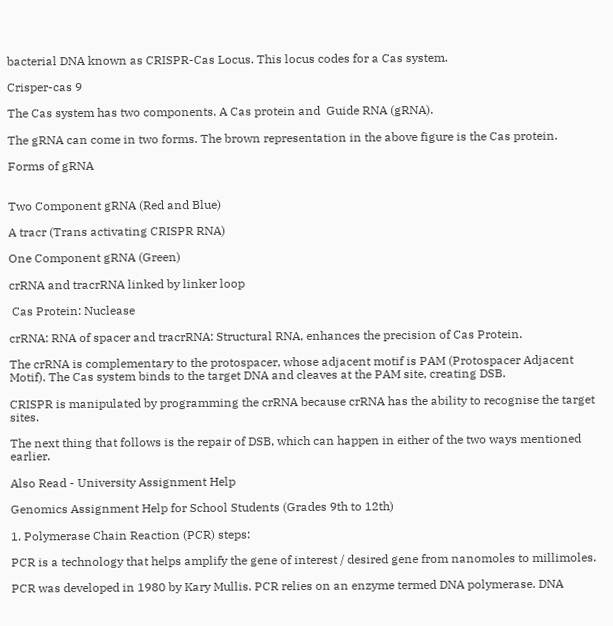bacterial DNA known as CRISPR-Cas Locus. This locus codes for a Cas system.

Crisper-cas 9

The Cas system has two components. A Cas protein and  Guide RNA (gRNA).

The gRNA can come in two forms. The brown representation in the above figure is the Cas protein.

Forms of gRNA


Two Component gRNA (Red and Blue)

A tracr (Trans activating CRISPR RNA)

One Component gRNA (Green)

crRNA and tracrRNA linked by linker loop

 Cas Protein: Nuclease

crRNA: RNA of spacer and tracrRNA: Structural RNA, enhances the precision of Cas Protein.

The crRNA is complementary to the protospacer, whose adjacent motif is PAM (Protospacer Adjacent Motif). The Cas system binds to the target DNA and cleaves at the PAM site, creating DSB.

CRISPR is manipulated by programming the crRNA because crRNA has the ability to recognise the target sites.

The next thing that follows is the repair of DSB, which can happen in either of the two ways mentioned earlier.

Also Read - University Assignment Help

Genomics Assignment Help for School Students (Grades 9th to 12th)

1. Polymerase Chain Reaction (PCR) steps:

PCR is a technology that helps amplify the gene of interest / desired gene from nanomoles to millimoles.

PCR was developed in 1980 by Kary Mullis. PCR relies on an enzyme termed DNA polymerase. DNA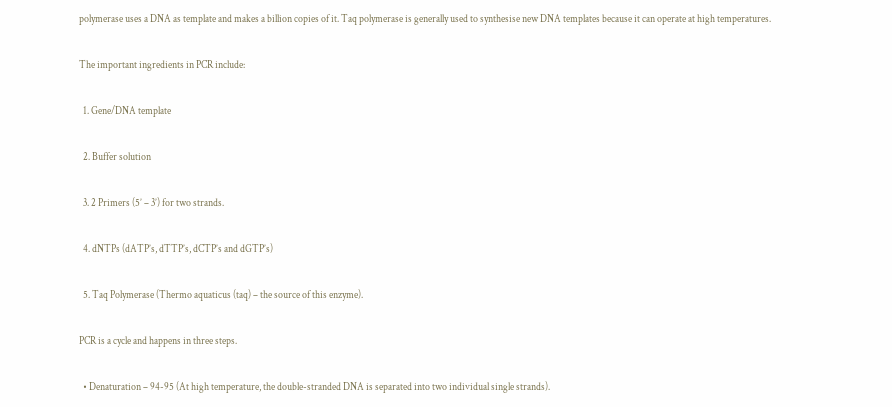polymerase uses a DNA as template and makes a billion copies of it. Taq polymerase is generally used to synthesise new DNA templates because it can operate at high temperatures.

The important ingredients in PCR include:

  1. Gene/DNA template

  2. Buffer solution

  3. 2 Primers (5’ – 3’) for two strands.

  4. dNTPs (dATP’s, dTTP’s, dCTP’s and dGTP’s)

  5. Taq Polymerase (Thermo aquaticus (taq) – the source of this enzyme).

PCR is a cycle and happens in three steps.

  • Denaturation – 94-95 (At high temperature, the double-stranded DNA is separated into two individual single strands).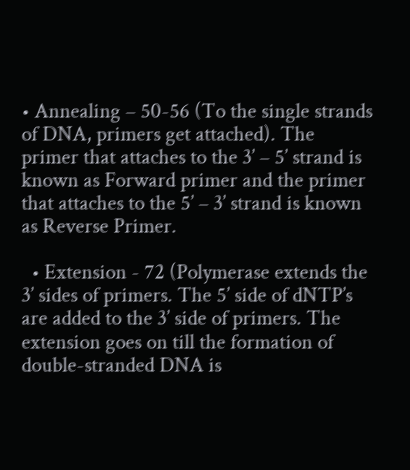• Annealing – 50-56 (To the single strands of DNA, primers get attached). The primer that attaches to the 3’ – 5’ strand is known as Forward primer and the primer that attaches to the 5’ – 3’ strand is known as Reverse Primer.

  • Extension - 72 (Polymerase extends the 3’ sides of primers. The 5’ side of dNTP’s are added to the 3’ side of primers. The extension goes on till the formation of double-stranded DNA is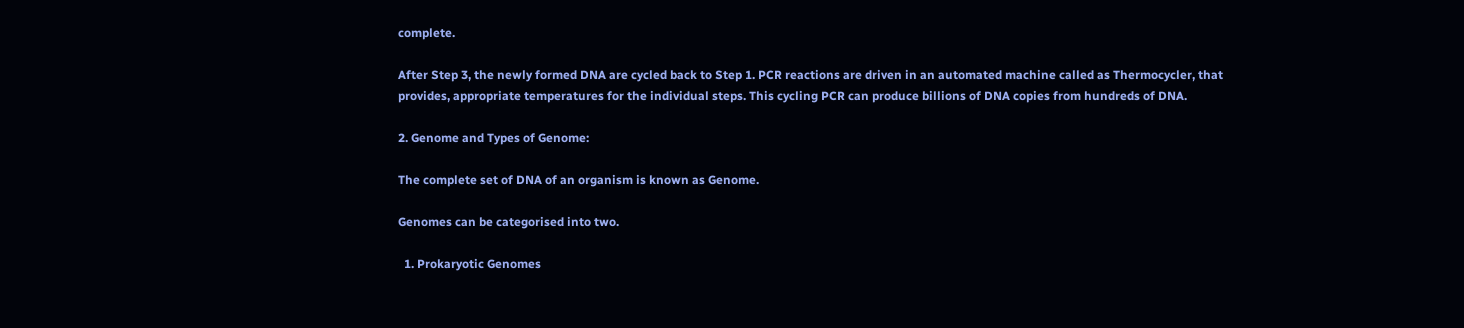complete.

After Step 3, the newly formed DNA are cycled back to Step 1. PCR reactions are driven in an automated machine called as Thermocycler, that provides, appropriate temperatures for the individual steps. This cycling PCR can produce billions of DNA copies from hundreds of DNA.

2. Genome and Types of Genome:

The complete set of DNA of an organism is known as Genome.

Genomes can be categorised into two.

  1. Prokaryotic Genomes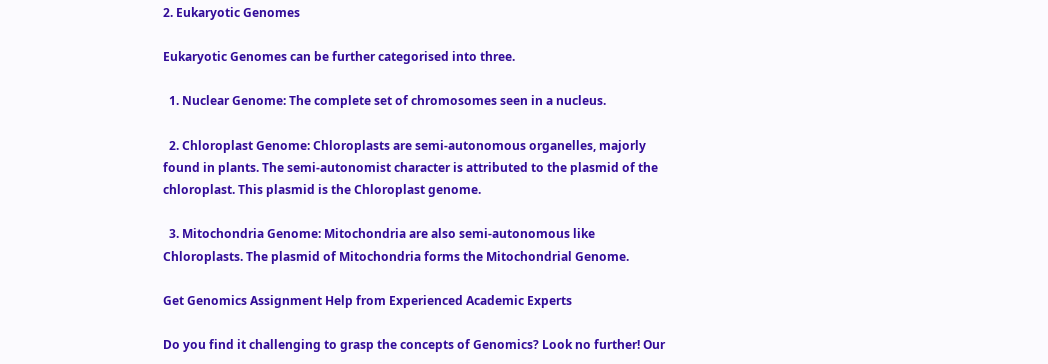2. Eukaryotic Genomes

Eukaryotic Genomes can be further categorised into three.

  1. Nuclear Genome: The complete set of chromosomes seen in a nucleus.

  2. Chloroplast Genome: Chloroplasts are semi-autonomous organelles, majorly found in plants. The semi-autonomist character is attributed to the plasmid of the chloroplast. This plasmid is the Chloroplast genome.

  3. Mitochondria Genome: Mitochondria are also semi-autonomous like Chloroplasts. The plasmid of Mitochondria forms the Mitochondrial Genome.

Get Genomics Assignment Help from Experienced Academic Experts

Do you find it challenging to grasp the concepts of Genomics? Look no further! Our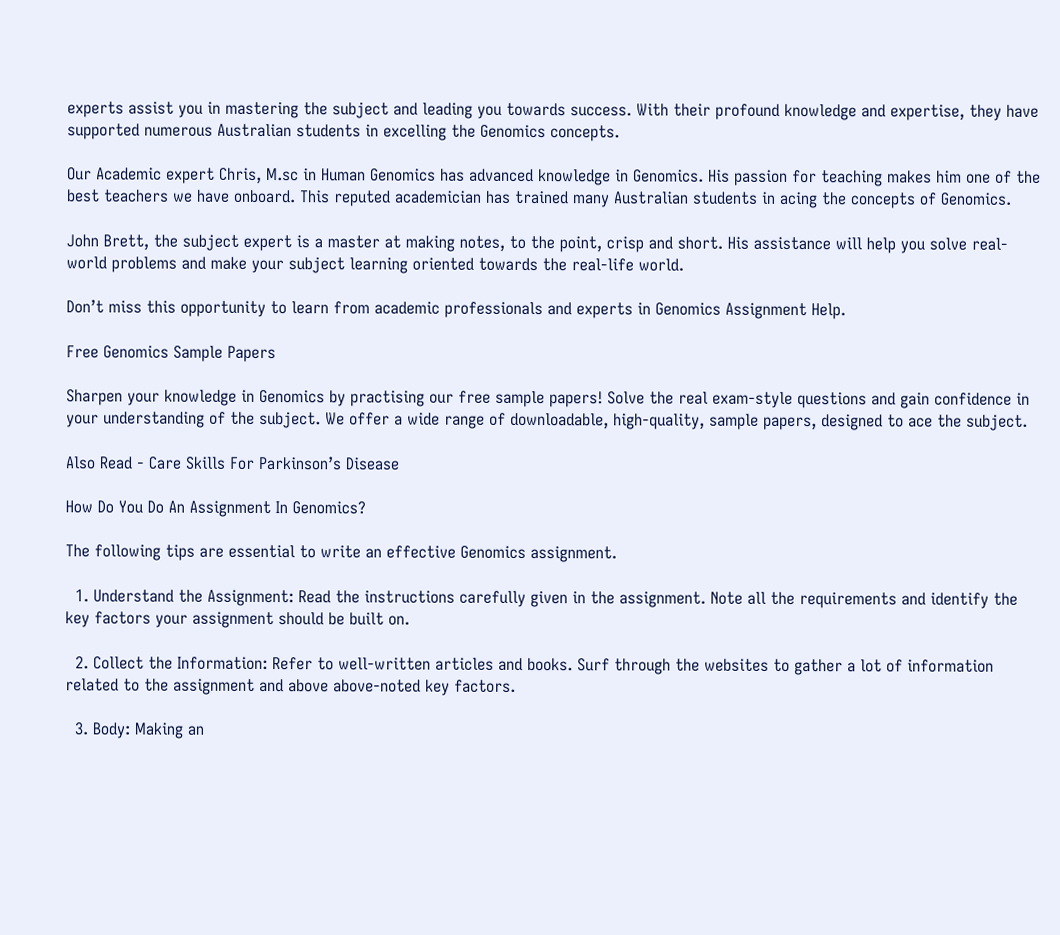experts assist you in mastering the subject and leading you towards success. With their profound knowledge and expertise, they have supported numerous Australian students in excelling the Genomics concepts.

Our Academic expert Chris, M.sc in Human Genomics has advanced knowledge in Genomics. His passion for teaching makes him one of the best teachers we have onboard. This reputed academician has trained many Australian students in acing the concepts of Genomics.

John Brett, the subject expert is a master at making notes, to the point, crisp and short. His assistance will help you solve real-world problems and make your subject learning oriented towards the real-life world.

Don’t miss this opportunity to learn from academic professionals and experts in Genomics Assignment Help.

Free Genomics Sample Papers

Sharpen your knowledge in Genomics by practising our free sample papers! Solve the real exam-style questions and gain confidence in your understanding of the subject. We offer a wide range of downloadable, high-quality, sample papers, designed to ace the subject.

Also Read - Care Skills For Parkinson’s Disease

How Do You Do An Assignment In Genomics?

The following tips are essential to write an effective Genomics assignment.

  1. Understand the Assignment: Read the instructions carefully given in the assignment. Note all the requirements and identify the key factors your assignment should be built on.

  2. Collect the Information: Refer to well-written articles and books. Surf through the websites to gather a lot of information related to the assignment and above above-noted key factors.

  3. Body: Making an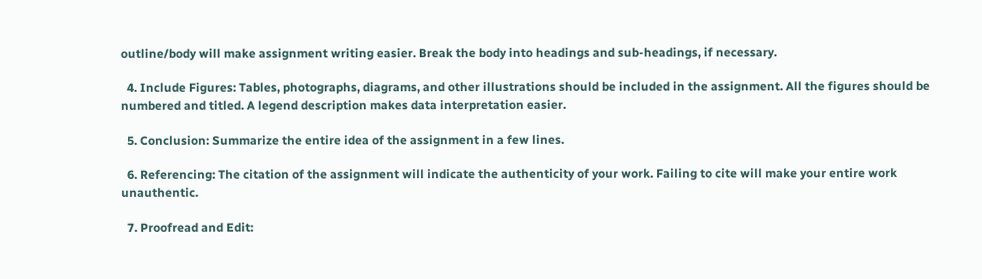outline/body will make assignment writing easier. Break the body into headings and sub-headings, if necessary.

  4. Include Figures: Tables, photographs, diagrams, and other illustrations should be included in the assignment. All the figures should be numbered and titled. A legend description makes data interpretation easier.

  5. Conclusion: Summarize the entire idea of the assignment in a few lines.

  6. Referencing: The citation of the assignment will indicate the authenticity of your work. Failing to cite will make your entire work unauthentic.

  7. Proofread and Edit: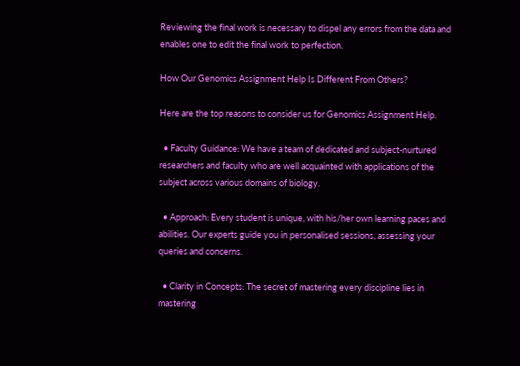Reviewing the final work is necessary to dispel any errors from the data and enables one to edit the final work to perfection.

How Our Genomics Assignment Help Is Different From Others?

Here are the top reasons to consider us for Genomics Assignment Help.

  • Faculty Guidance: We have a team of dedicated and subject-nurtured researchers and faculty who are well acquainted with applications of the subject across various domains of biology.

  • Approach: Every student is unique, with his/her own learning paces and abilities. Our experts guide you in personalised sessions, assessing your queries and concerns.

  • Clarity in Concepts: The secret of mastering every discipline lies in mastering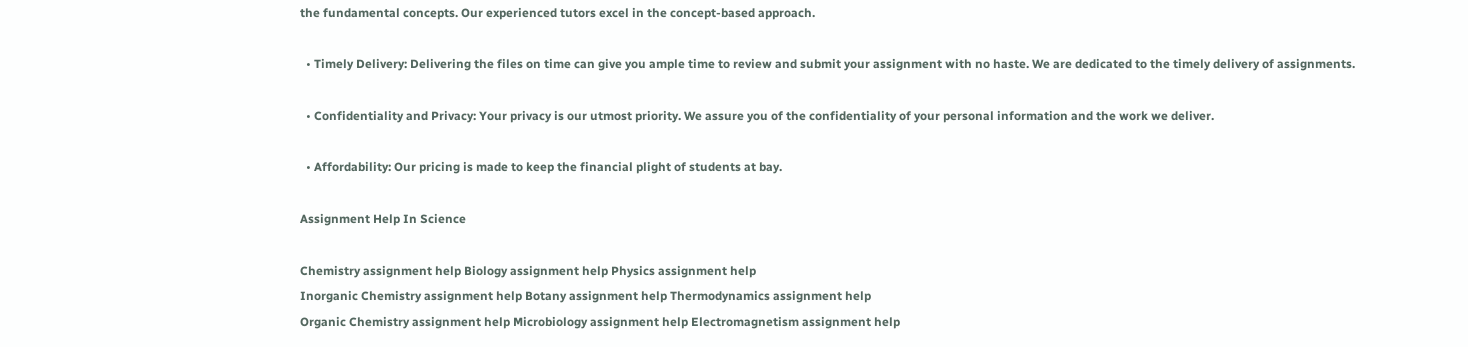the fundamental concepts. Our experienced tutors excel in the concept-based approach.

  • Timely Delivery: Delivering the files on time can give you ample time to review and submit your assignment with no haste. We are dedicated to the timely delivery of assignments.

  • Confidentiality and Privacy: Your privacy is our utmost priority. We assure you of the confidentiality of your personal information and the work we deliver.

  • Affordability: Our pricing is made to keep the financial plight of students at bay.

Assignment Help In Science

Chemistry assignment help Biology assignment help Physics assignment help
Inorganic Chemistry assignment help Botany assignment help Thermodynamics assignment help
Organic Chemistry assignment help Microbiology assignment help Electromagnetism assignment help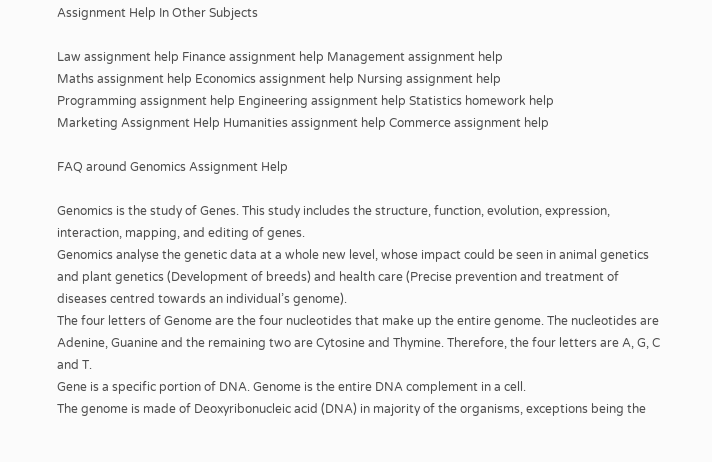Assignment Help In Other Subjects

Law assignment help Finance assignment help Management assignment help
Maths assignment help Economics assignment help Nursing assignment help
Programming assignment help Engineering assignment help Statistics homework help
Marketing Assignment Help Humanities assignment help Commerce assignment help

FAQ around Genomics Assignment Help

Genomics is the study of Genes. This study includes the structure, function, evolution, expression, interaction, mapping, and editing of genes.
Genomics analyse the genetic data at a whole new level, whose impact could be seen in animal genetics and plant genetics (Development of breeds) and health care (Precise prevention and treatment of diseases centred towards an individual’s genome).
The four letters of Genome are the four nucleotides that make up the entire genome. The nucleotides are Adenine, Guanine and the remaining two are Cytosine and Thymine. Therefore, the four letters are A, G, C and T.
Gene is a specific portion of DNA. Genome is the entire DNA complement in a cell.
The genome is made of Deoxyribonucleic acid (DNA) in majority of the organisms, exceptions being the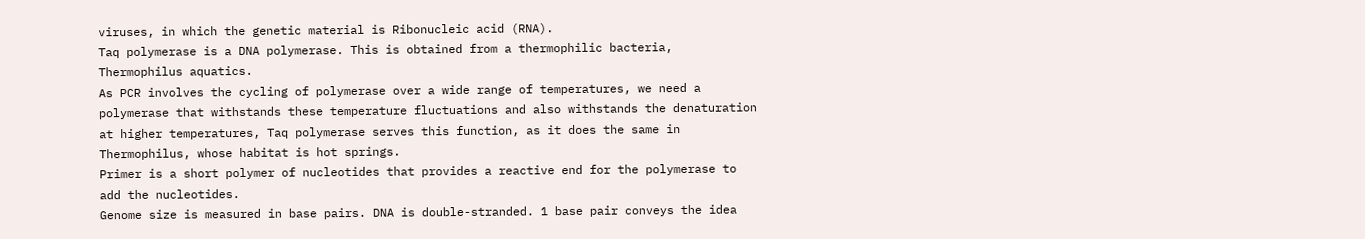viruses, in which the genetic material is Ribonucleic acid (RNA).
Taq polymerase is a DNA polymerase. This is obtained from a thermophilic bacteria, Thermophilus aquatics.
As PCR involves the cycling of polymerase over a wide range of temperatures, we need a polymerase that withstands these temperature fluctuations and also withstands the denaturation at higher temperatures, Taq polymerase serves this function, as it does the same in Thermophilus, whose habitat is hot springs.
Primer is a short polymer of nucleotides that provides a reactive end for the polymerase to add the nucleotides.
Genome size is measured in base pairs. DNA is double-stranded. 1 base pair conveys the idea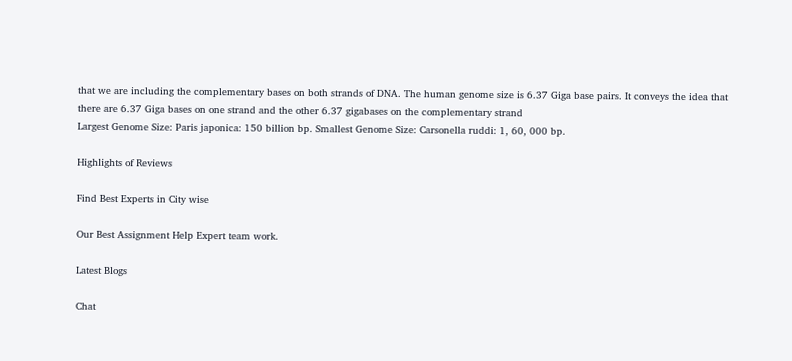that we are including the complementary bases on both strands of DNA. The human genome size is 6.37 Giga base pairs. It conveys the idea that there are 6.37 Giga bases on one strand and the other 6.37 gigabases on the complementary strand
Largest Genome Size: Paris japonica: 150 billion bp. Smallest Genome Size: Carsonella ruddi: 1, 60, 000 bp.

Highlights of Reviews

Find Best Experts in City wise

Our Best Assignment Help Expert team work.

Latest Blogs

Chat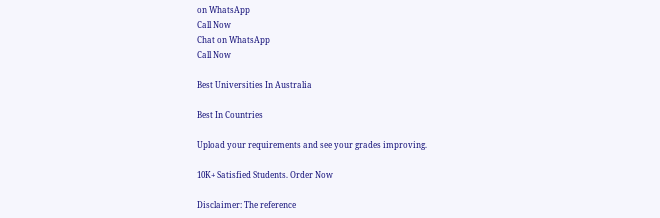on WhatsApp
Call Now
Chat on WhatsApp
Call Now

Best Universities In Australia

Best In Countries

Upload your requirements and see your grades improving.

10K+ Satisfied Students. Order Now

Disclaimer: The reference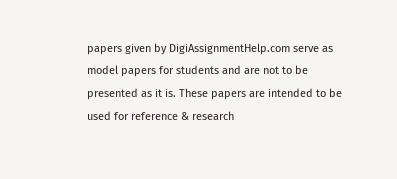papers given by DigiAssignmentHelp.com serve as model papers for students and are not to be presented as it is. These papers are intended to be used for reference & research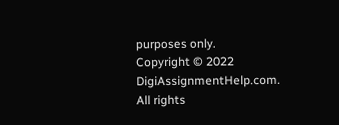purposes only.
Copyright © 2022 DigiAssignmentHelp.com. All rights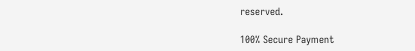reserved.

100% Secure Payment